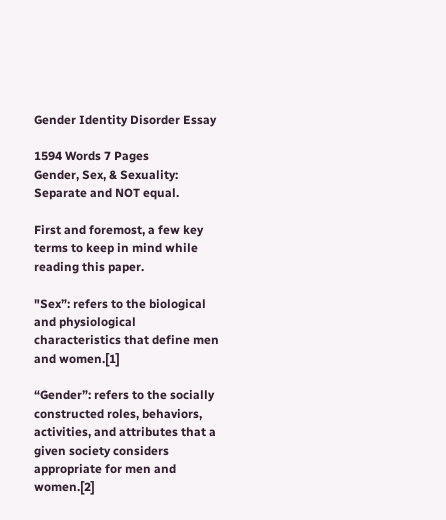Gender Identity Disorder Essay

1594 Words 7 Pages
Gender, Sex, & Sexuality: Separate and NOT equal.

First and foremost, a few key terms to keep in mind while reading this paper.

"Sex”: refers to the biological and physiological characteristics that define men and women.[1]

“Gender”: refers to the socially constructed roles, behaviors, activities, and attributes that a given society considers appropriate for men and women.[2]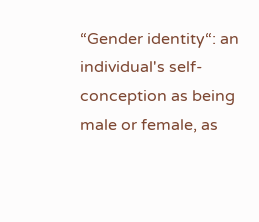“Gender identity“: an individual's self-conception as being male or female, as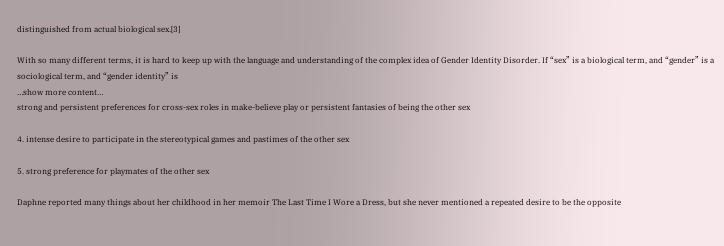distinguished from actual biological sex.[3]

With so many different terms, it is hard to keep up with the language and understanding of the complex idea of Gender Identity Disorder. If “sex” is a biological term, and “gender” is a sociological term, and “gender identity” is
…show more content…
strong and persistent preferences for cross-sex roles in make-believe play or persistent fantasies of being the other sex

4. intense desire to participate in the stereotypical games and pastimes of the other sex

5. strong preference for playmates of the other sex

Daphne reported many things about her childhood in her memoir The Last Time I Wore a Dress, but she never mentioned a repeated desire to be the opposite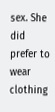sex. She did prefer to wear clothing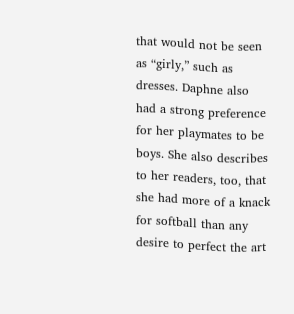that would not be seen as “girly,” such as dresses. Daphne also had a strong preference for her playmates to be boys. She also describes to her readers, too, that she had more of a knack for softball than any desire to perfect the art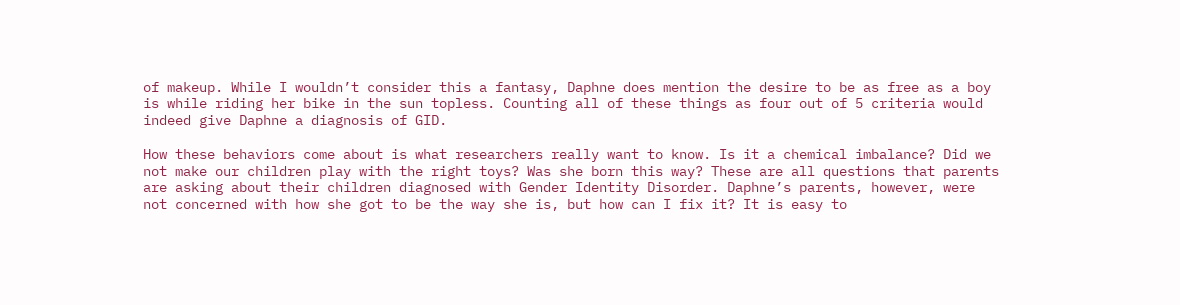of makeup. While I wouldn’t consider this a fantasy, Daphne does mention the desire to be as free as a boy is while riding her bike in the sun topless. Counting all of these things as four out of 5 criteria would indeed give Daphne a diagnosis of GID.

How these behaviors come about is what researchers really want to know. Is it a chemical imbalance? Did we not make our children play with the right toys? Was she born this way? These are all questions that parents are asking about their children diagnosed with Gender Identity Disorder. Daphne’s parents, however, were not concerned with how she got to be the way she is, but how can I fix it? It is easy to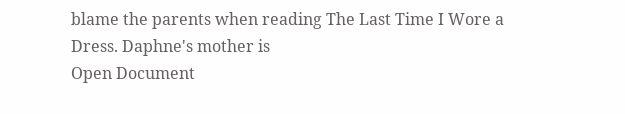blame the parents when reading The Last Time I Wore a Dress. Daphne's mother is
Open Document